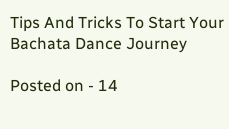Tips And Tricks To Start Your Bachata Dance Journey

Posted on - 14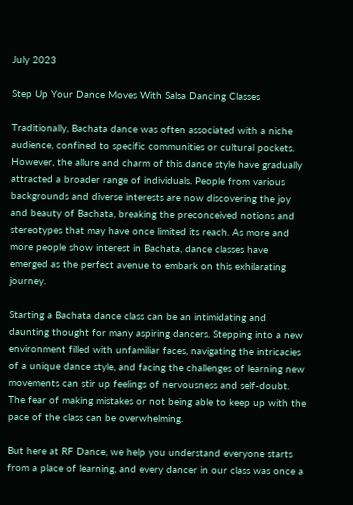July 2023

Step Up Your Dance Moves With Salsa Dancing Classes

Traditionally, Bachata dance was often associated with a niche audience, confined to specific communities or cultural pockets. However, the allure and charm of this dance style have gradually attracted a broader range of individuals. People from various backgrounds and diverse interests are now discovering the joy and beauty of Bachata, breaking the preconceived notions and stereotypes that may have once limited its reach. As more and more people show interest in Bachata, dance classes have emerged as the perfect avenue to embark on this exhilarating journey.

Starting a Bachata dance class can be an intimidating and daunting thought for many aspiring dancers. Stepping into a new environment filled with unfamiliar faces, navigating the intricacies of a unique dance style, and facing the challenges of learning new movements can stir up feelings of nervousness and self-doubt. The fear of making mistakes or not being able to keep up with the pace of the class can be overwhelming.

But here at RF Dance, we help you understand everyone starts from a place of learning, and every dancer in our class was once a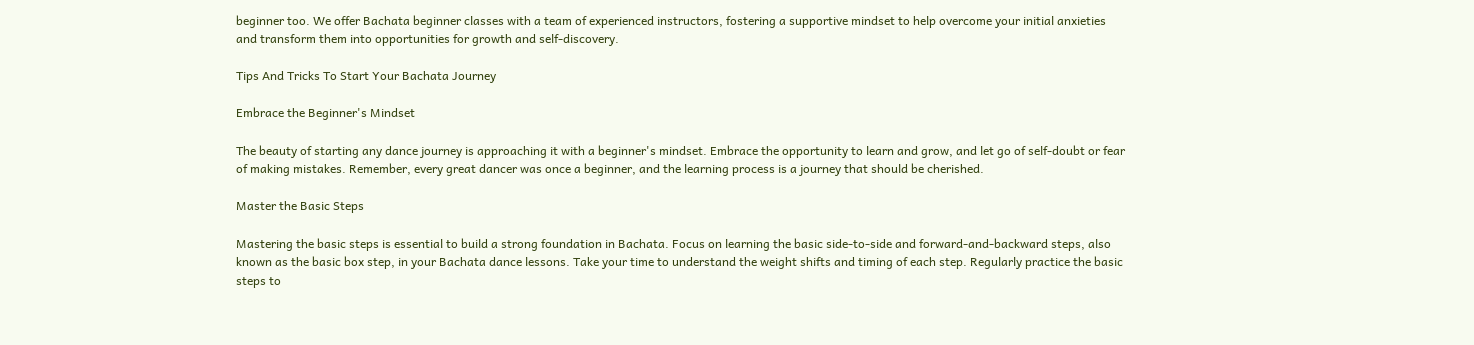beginner too. We offer Bachata beginner classes with a team of experienced instructors, fostering a supportive mindset to help overcome your initial anxieties and transform them into opportunities for growth and self-discovery.

Tips And Tricks To Start Your Bachata Journey

Embrace the Beginner's Mindset

The beauty of starting any dance journey is approaching it with a beginner's mindset. Embrace the opportunity to learn and grow, and let go of self-doubt or fear of making mistakes. Remember, every great dancer was once a beginner, and the learning process is a journey that should be cherished.

Master the Basic Steps

Mastering the basic steps is essential to build a strong foundation in Bachata. Focus on learning the basic side-to-side and forward-and-backward steps, also known as the basic box step, in your Bachata dance lessons. Take your time to understand the weight shifts and timing of each step. Regularly practice the basic steps to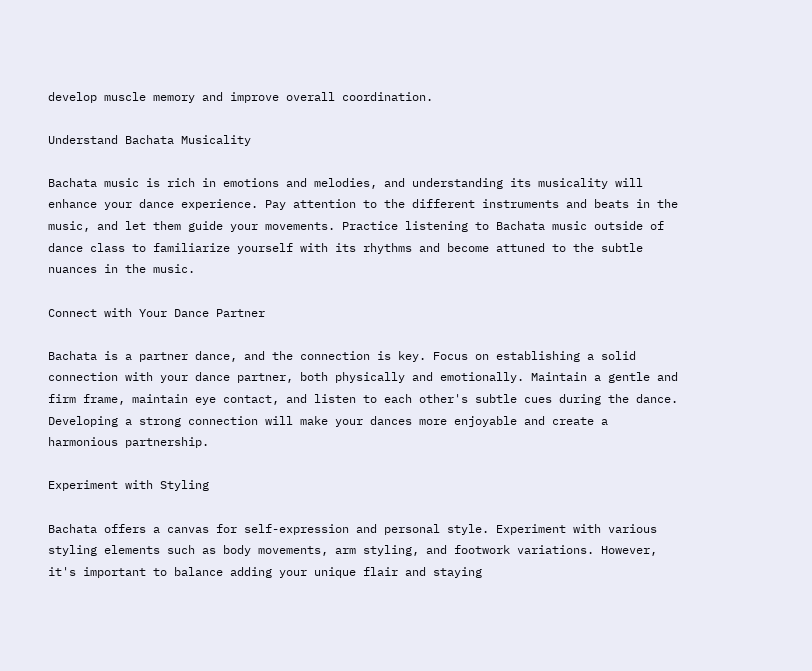develop muscle memory and improve overall coordination.

Understand Bachata Musicality

Bachata music is rich in emotions and melodies, and understanding its musicality will enhance your dance experience. Pay attention to the different instruments and beats in the music, and let them guide your movements. Practice listening to Bachata music outside of dance class to familiarize yourself with its rhythms and become attuned to the subtle nuances in the music.

Connect with Your Dance Partner

Bachata is a partner dance, and the connection is key. Focus on establishing a solid connection with your dance partner, both physically and emotionally. Maintain a gentle and firm frame, maintain eye contact, and listen to each other's subtle cues during the dance. Developing a strong connection will make your dances more enjoyable and create a harmonious partnership.

Experiment with Styling

Bachata offers a canvas for self-expression and personal style. Experiment with various styling elements such as body movements, arm styling, and footwork variations. However, it's important to balance adding your unique flair and staying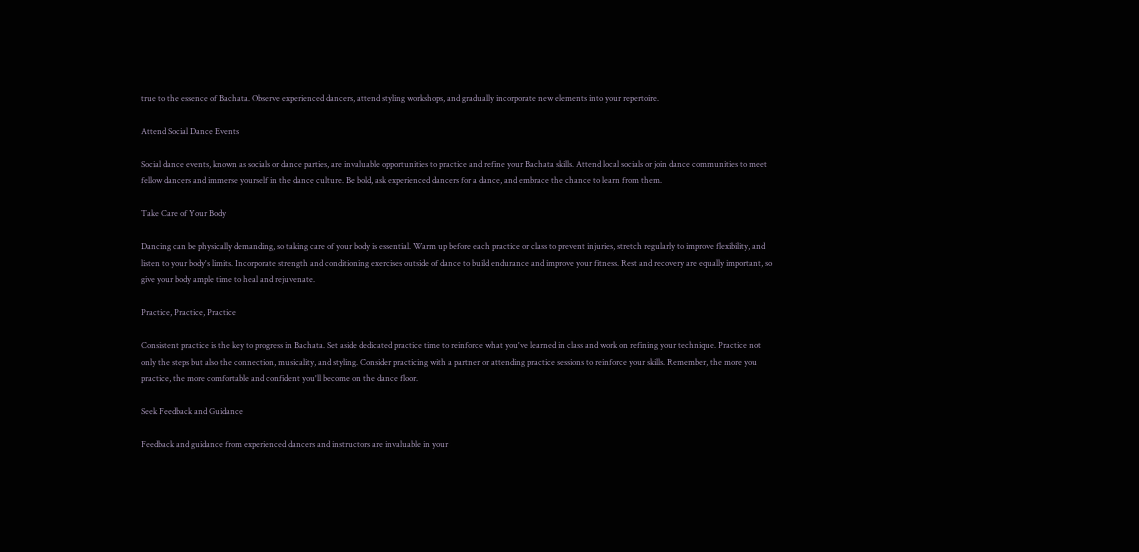true to the essence of Bachata. Observe experienced dancers, attend styling workshops, and gradually incorporate new elements into your repertoire.

Attend Social Dance Events

Social dance events, known as socials or dance parties, are invaluable opportunities to practice and refine your Bachata skills. Attend local socials or join dance communities to meet fellow dancers and immerse yourself in the dance culture. Be bold, ask experienced dancers for a dance, and embrace the chance to learn from them.

Take Care of Your Body

Dancing can be physically demanding, so taking care of your body is essential. Warm up before each practice or class to prevent injuries, stretch regularly to improve flexibility, and listen to your body's limits. Incorporate strength and conditioning exercises outside of dance to build endurance and improve your fitness. Rest and recovery are equally important, so give your body ample time to heal and rejuvenate.

Practice, Practice, Practice

Consistent practice is the key to progress in Bachata. Set aside dedicated practice time to reinforce what you've learned in class and work on refining your technique. Practice not only the steps but also the connection, musicality, and styling. Consider practicing with a partner or attending practice sessions to reinforce your skills. Remember, the more you practice, the more comfortable and confident you'll become on the dance floor.

Seek Feedback and Guidance

Feedback and guidance from experienced dancers and instructors are invaluable in your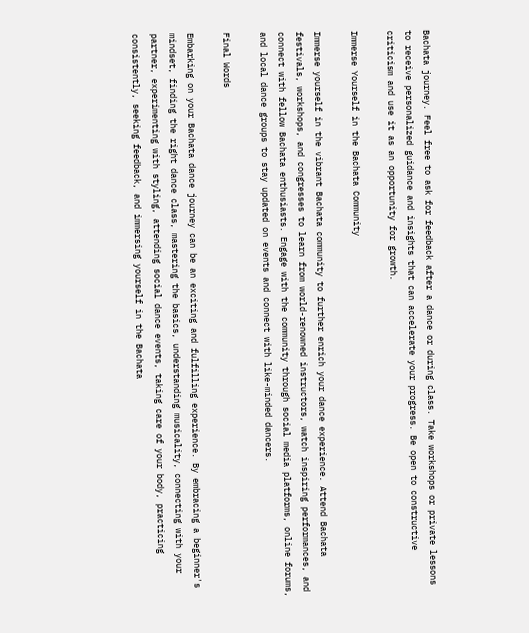Bachata journey. Feel free to ask for feedback after a dance or during class. Take workshops or private lessons to receive personalized guidance and insights that can accelerate your progress. Be open to constructive criticism and use it as an opportunity for growth.

Immerse Yourself in the Bachata Community

Immerse yourself in the vibrant Bachata community to further enrich your dance experience. Attend Bachata festivals, workshops, and congresses to learn from world-renowned instructors, watch inspiring performances, and connect with fellow Bachata enthusiasts. Engage with the community through social media platforms, online forums, and local dance groups to stay updated on events and connect with like-minded dancers.

Final Words

Embarking on your Bachata dance journey can be an exciting and fulfilling experience. By embracing a beginner's mindset, finding the right dance class, mastering the basics, understanding musicality, connecting with your partner, experimenting with styling, attending social dance events, taking care of your body, practicing consistently, seeking feedback, and immersing yourself in the Bachata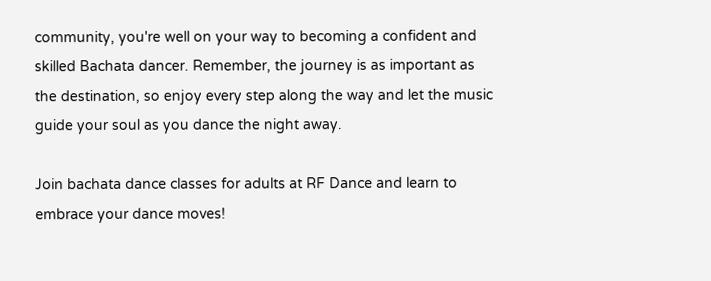community, you're well on your way to becoming a confident and skilled Bachata dancer. Remember, the journey is as important as the destination, so enjoy every step along the way and let the music guide your soul as you dance the night away.

Join bachata dance classes for adults at RF Dance and learn to embrace your dance moves!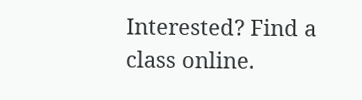Interested? Find a class online.